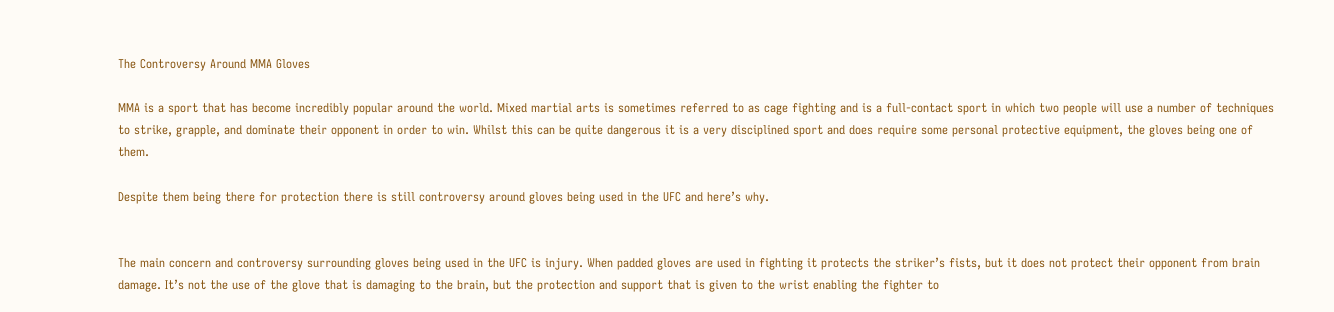The Controversy Around MMA Gloves

MMA is a sport that has become incredibly popular around the world. Mixed martial arts is sometimes referred to as cage fighting and is a full-contact sport in which two people will use a number of techniques to strike, grapple, and dominate their opponent in order to win. Whilst this can be quite dangerous it is a very disciplined sport and does require some personal protective equipment, the gloves being one of them.

Despite them being there for protection there is still controversy around gloves being used in the UFC and here’s why.


The main concern and controversy surrounding gloves being used in the UFC is injury. When padded gloves are used in fighting it protects the striker’s fists, but it does not protect their opponent from brain damage. It’s not the use of the glove that is damaging to the brain, but the protection and support that is given to the wrist enabling the fighter to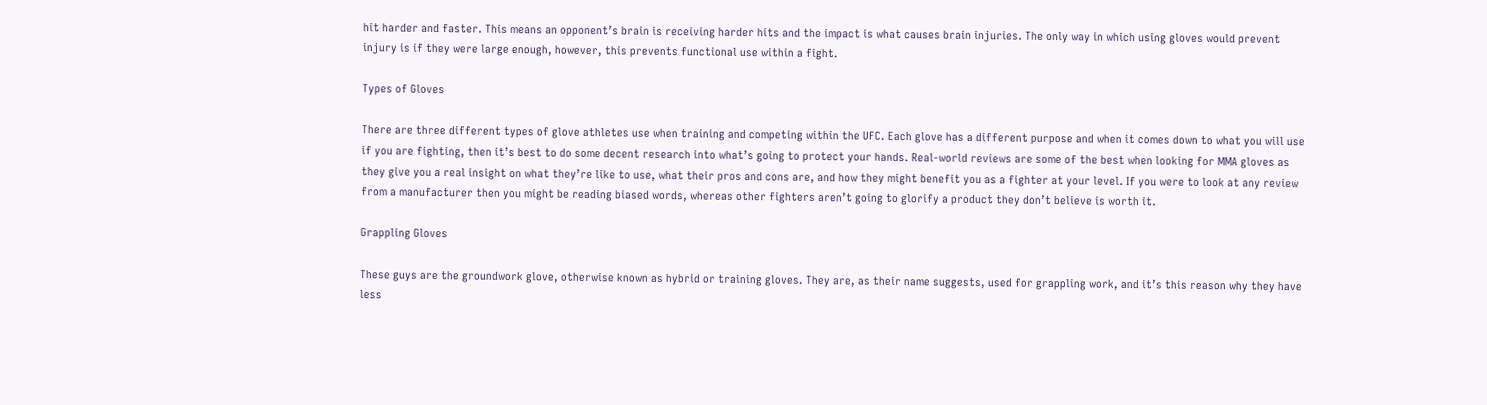hit harder and faster. This means an opponent’s brain is receiving harder hits and the impact is what causes brain injuries. The only way in which using gloves would prevent injury is if they were large enough, however, this prevents functional use within a fight.

Types of Gloves

There are three different types of glove athletes use when training and competing within the UFC. Each glove has a different purpose and when it comes down to what you will use if you are fighting, then it’s best to do some decent research into what’s going to protect your hands. Real-world reviews are some of the best when looking for MMA gloves as they give you a real insight on what they’re like to use, what their pros and cons are, and how they might benefit you as a fighter at your level. If you were to look at any review from a manufacturer then you might be reading biased words, whereas other fighters aren’t going to glorify a product they don’t believe is worth it.

Grappling Gloves

These guys are the groundwork glove, otherwise known as hybrid or training gloves. They are, as their name suggests, used for grappling work, and it’s this reason why they have less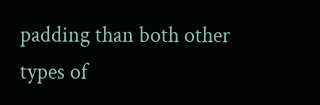padding than both other types of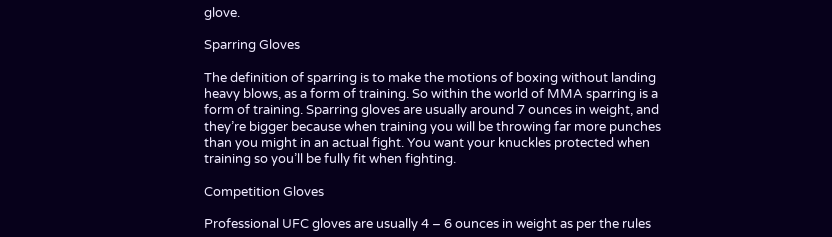glove.

Sparring Gloves

The definition of sparring is to make the motions of boxing without landing heavy blows, as a form of training. So within the world of MMA sparring is a form of training. Sparring gloves are usually around 7 ounces in weight, and they’re bigger because when training you will be throwing far more punches than you might in an actual fight. You want your knuckles protected when training so you’ll be fully fit when fighting.

Competition Gloves

Professional UFC gloves are usually 4 – 6 ounces in weight as per the rules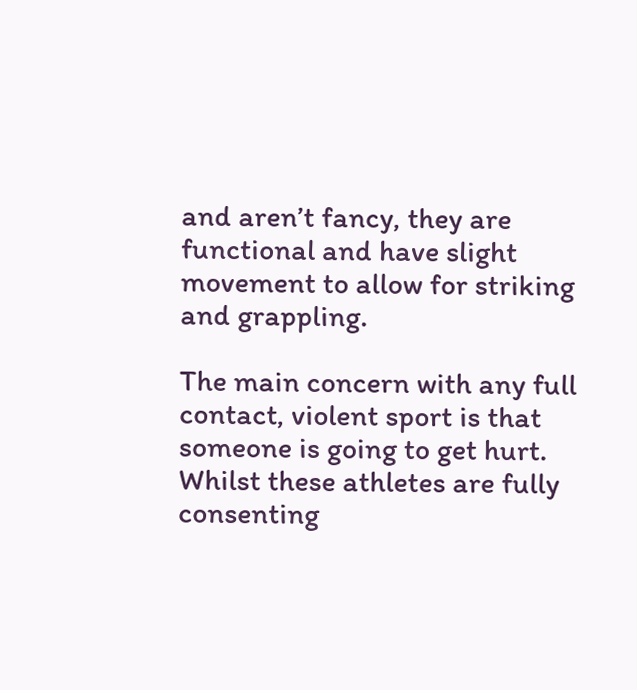and aren’t fancy, they are functional and have slight movement to allow for striking and grappling.

The main concern with any full contact, violent sport is that someone is going to get hurt. Whilst these athletes are fully consenting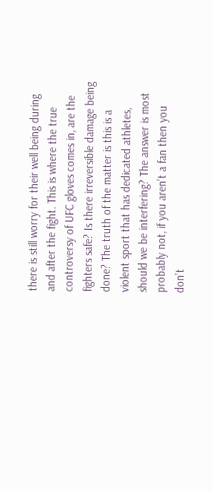there is still worry for their well being during and after the fight. This is where the true controversy of UFC gloves comes in, are the fighters safe? Is there irreversible damage being done? The truth of the matter is this is a violent sport that has dedicated athletes, should we be interfering? The answer is most probably not, if you aren’t a fan then you don’t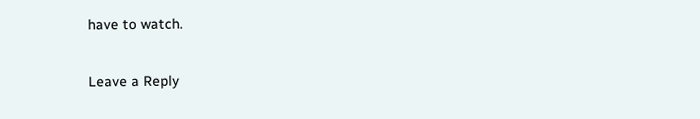have to watch.

Leave a Reply